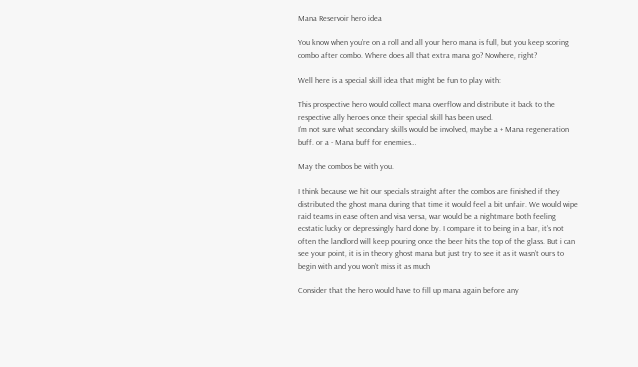Mana Reservoir hero idea

You know when you’re on a roll and all your hero mana is full, but you keep scoring combo after combo. Where does all that extra mana go? Nowhere, right?

Well here is a special skill idea that might be fun to play with:

This prospective hero would collect mana overflow and distribute it back to the respective ally heroes once their special skill has been used.
I’m not sure what secondary skills would be involved, maybe a + Mana regeneration buff. or a - Mana buff for enemies…

May the combos be with you.

I think because we hit our specials straight after the combos are finished if they distributed the ghost mana during that time it would feel a bit unfair. We would wipe raid teams in ease often and visa versa, war would be a nightmare both feeling ecstatic lucky or depressingly hard done by. I compare it to being in a bar, it’s not often the landlord will keep pouring once the beer hits the top of the glass. But i can see your point, it is in theory ghost mana but just try to see it as it wasn’t ours to begin with and you won’t miss it as much

Consider that the hero would have to fill up mana again before any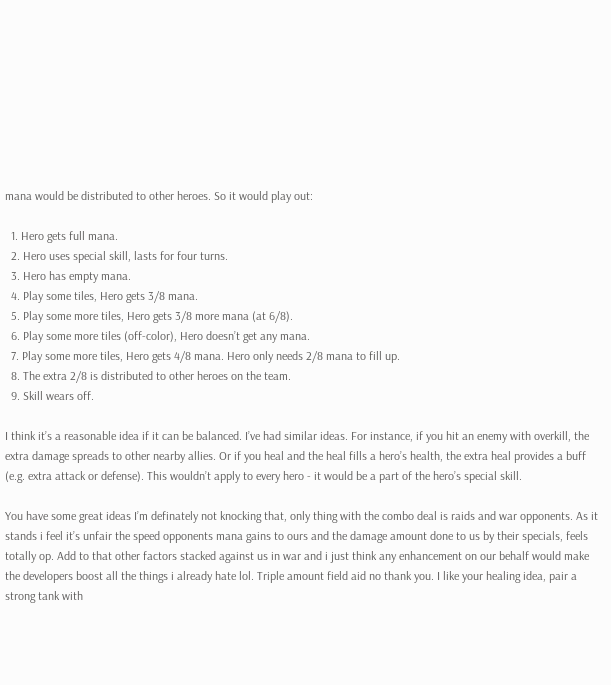mana would be distributed to other heroes. So it would play out:

  1. Hero gets full mana.
  2. Hero uses special skill, lasts for four turns.
  3. Hero has empty mana.
  4. Play some tiles, Hero gets 3/8 mana.
  5. Play some more tiles, Hero gets 3/8 more mana (at 6/8).
  6. Play some more tiles (off-color), Hero doesn’t get any mana.
  7. Play some more tiles, Hero gets 4/8 mana. Hero only needs 2/8 mana to fill up.
  8. The extra 2/8 is distributed to other heroes on the team.
  9. Skill wears off.

I think it’s a reasonable idea if it can be balanced. I’ve had similar ideas. For instance, if you hit an enemy with overkill, the extra damage spreads to other nearby allies. Or if you heal and the heal fills a hero’s health, the extra heal provides a buff (e.g. extra attack or defense). This wouldn’t apply to every hero - it would be a part of the hero’s special skill.

You have some great ideas I’m definately not knocking that, only thing with the combo deal is raids and war opponents. As it stands i feel it’s unfair the speed opponents mana gains to ours and the damage amount done to us by their specials, feels totally op. Add to that other factors stacked against us in war and i just think any enhancement on our behalf would make the developers boost all the things i already hate lol. Triple amount field aid no thank you. I like your healing idea, pair a strong tank with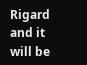Rigard and it will be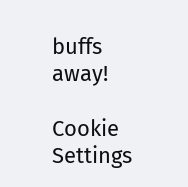buffs away!

Cookie Settings